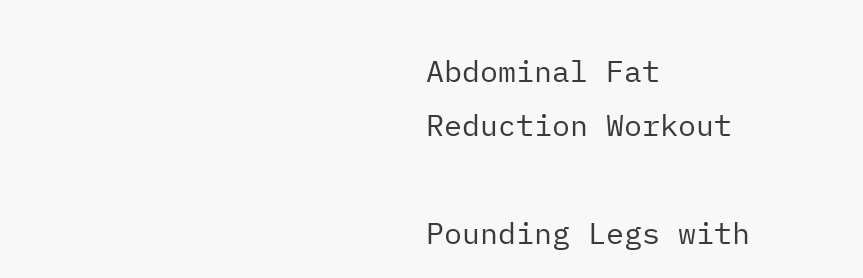Abdominal Fat Reduction Workout

Pounding Legs with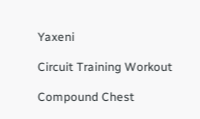Yaxeni

Circuit Training Workout

Compound Chest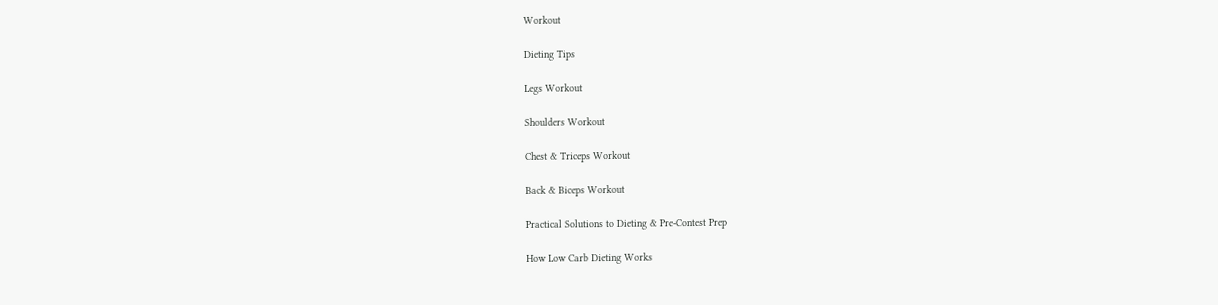Workout

Dieting Tips

Legs Workout

Shoulders Workout

Chest & Triceps Workout

Back & Biceps Workout

Practical Solutions to Dieting & Pre-Contest Prep

How Low Carb Dieting Works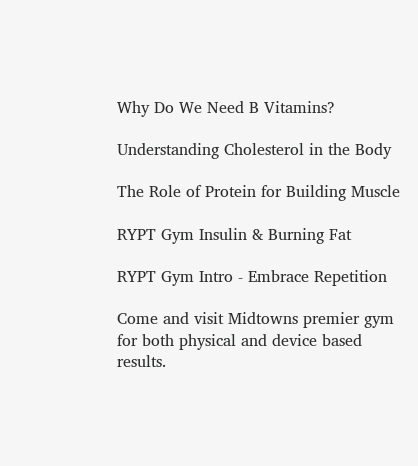Why Do We Need B Vitamins?

Understanding Cholesterol in the Body

The Role of Protein for Building Muscle

RYPT Gym Insulin & Burning Fat

RYPT Gym Intro - Embrace Repetition

Come and visit Midtowns premier gym for both physical and device based results.